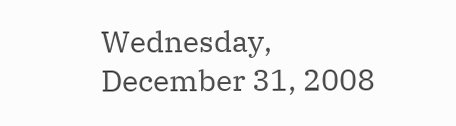Wednesday, December 31, 2008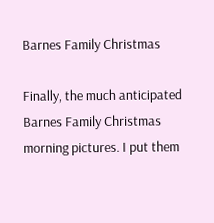Barnes Family Christmas

Finally, the much anticipated Barnes Family Christmas morning pictures. I put them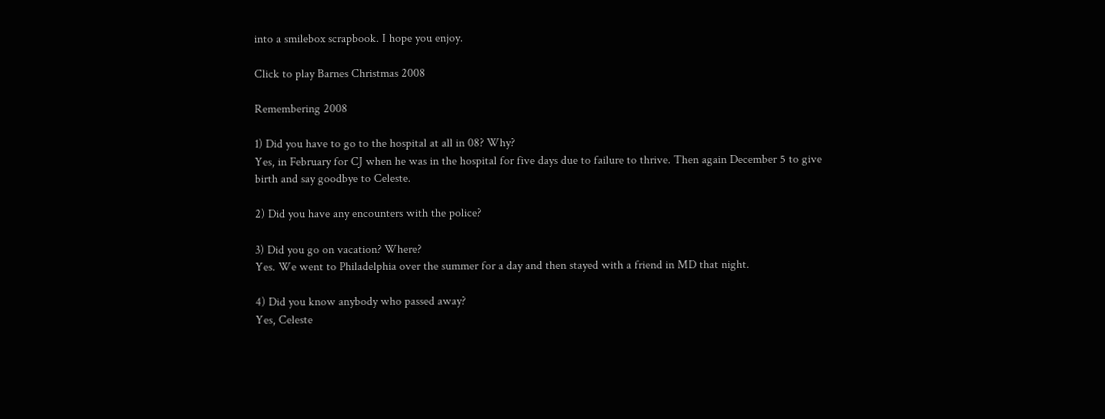into a smilebox scrapbook. I hope you enjoy.

Click to play Barnes Christmas 2008

Remembering 2008

1) Did you have to go to the hospital at all in 08? Why?
Yes, in February for CJ when he was in the hospital for five days due to failure to thrive. Then again December 5 to give birth and say goodbye to Celeste.

2) Did you have any encounters with the police?

3) Did you go on vacation? Where?
Yes. We went to Philadelphia over the summer for a day and then stayed with a friend in MD that night.

4) Did you know anybody who passed away?
Yes, Celeste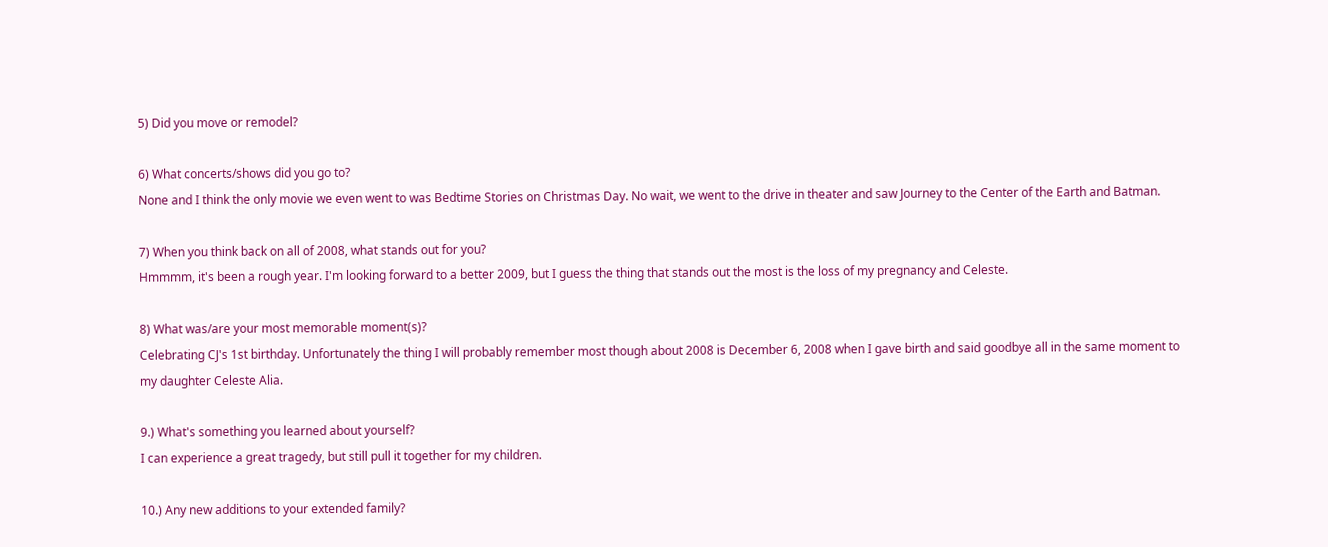5) Did you move or remodel?

6) What concerts/shows did you go to?
None and I think the only movie we even went to was Bedtime Stories on Christmas Day. No wait, we went to the drive in theater and saw Journey to the Center of the Earth and Batman.

7) When you think back on all of 2008, what stands out for you?
Hmmmm, it's been a rough year. I'm looking forward to a better 2009, but I guess the thing that stands out the most is the loss of my pregnancy and Celeste.

8) What was/are your most memorable moment(s)?
Celebrating CJ's 1st birthday. Unfortunately the thing I will probably remember most though about 2008 is December 6, 2008 when I gave birth and said goodbye all in the same moment to my daughter Celeste Alia.

9.) What's something you learned about yourself?
I can experience a great tragedy, but still pull it together for my children.

10.) Any new additions to your extended family?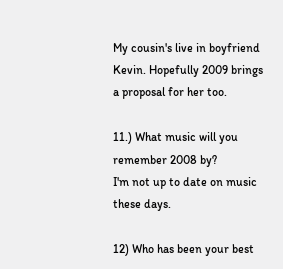My cousin's live in boyfriend Kevin. Hopefully 2009 brings a proposal for her too.

11.) What music will you remember 2008 by?
I'm not up to date on music these days.

12) Who has been your best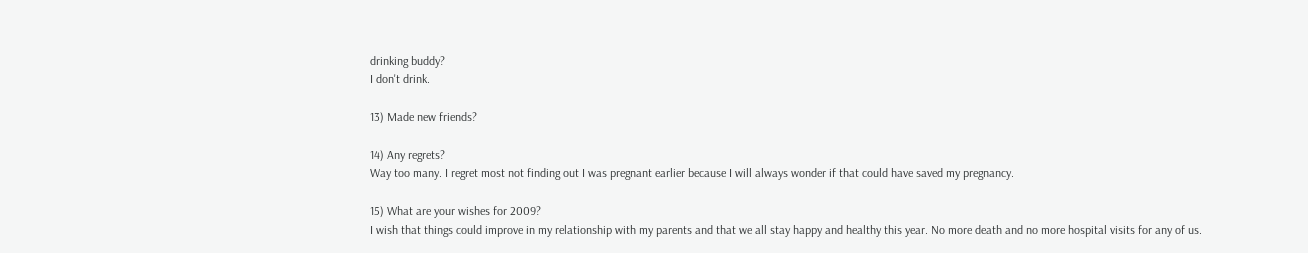drinking buddy?
I don't drink.

13) Made new friends?

14) Any regrets?
Way too many. I regret most not finding out I was pregnant earlier because I will always wonder if that could have saved my pregnancy.

15) What are your wishes for 2009?
I wish that things could improve in my relationship with my parents and that we all stay happy and healthy this year. No more death and no more hospital visits for any of us.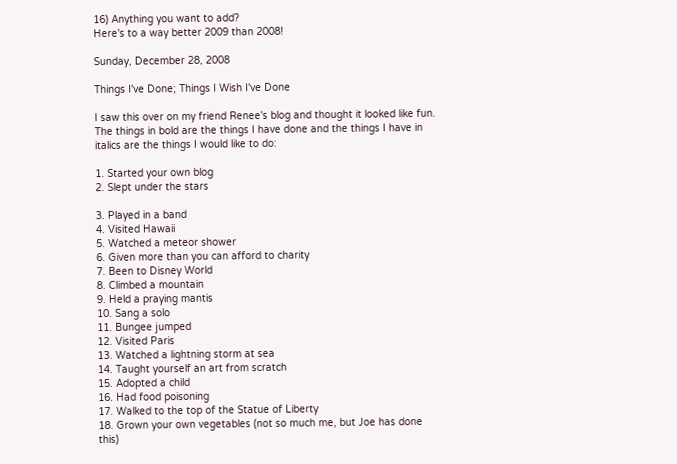16) Anything you want to add?
Here's to a way better 2009 than 2008!

Sunday, December 28, 2008

Things I've Done; Things I Wish I've Done

I saw this over on my friend Renee's blog and thought it looked like fun. The things in bold are the things I have done and the things I have in italics are the things I would like to do:

1. Started your own blog
2. Slept under the stars

3. Played in a band
4. Visited Hawaii
5. Watched a meteor shower
6. Given more than you can afford to charity
7. Been to Disney World
8. Climbed a mountain
9. Held a praying mantis
10. Sang a solo
11. Bungee jumped
12. Visited Paris
13. Watched a lightning storm at sea
14. Taught yourself an art from scratch
15. Adopted a child
16. Had food poisoning
17. Walked to the top of the Statue of Liberty
18. Grown your own vegetables (not so much me, but Joe has done this)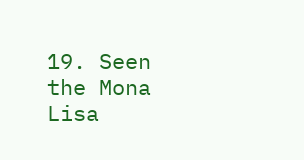19. Seen the Mona Lisa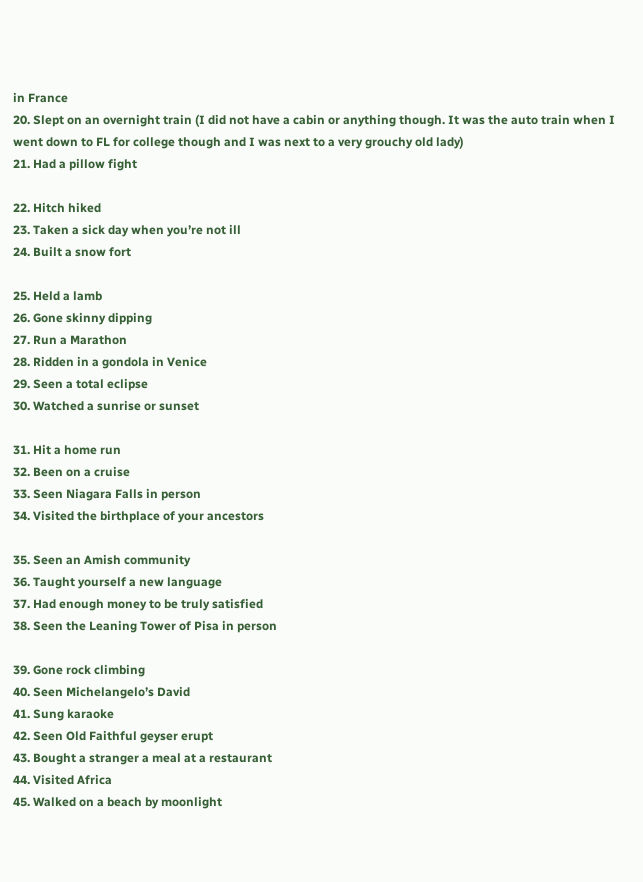in France
20. Slept on an overnight train (I did not have a cabin or anything though. It was the auto train when I went down to FL for college though and I was next to a very grouchy old lady)
21. Had a pillow fight

22. Hitch hiked
23. Taken a sick day when you’re not ill
24. Built a snow fort

25. Held a lamb
26. Gone skinny dipping
27. Run a Marathon
28. Ridden in a gondola in Venice
29. Seen a total eclipse
30. Watched a sunrise or sunset

31. Hit a home run
32. Been on a cruise
33. Seen Niagara Falls in person
34. Visited the birthplace of your ancestors

35. Seen an Amish community
36. Taught yourself a new language
37. Had enough money to be truly satisfied
38. Seen the Leaning Tower of Pisa in person

39. Gone rock climbing
40. Seen Michelangelo’s David
41. Sung karaoke
42. Seen Old Faithful geyser erupt
43. Bought a stranger a meal at a restaurant
44. Visited Africa
45. Walked on a beach by moonlight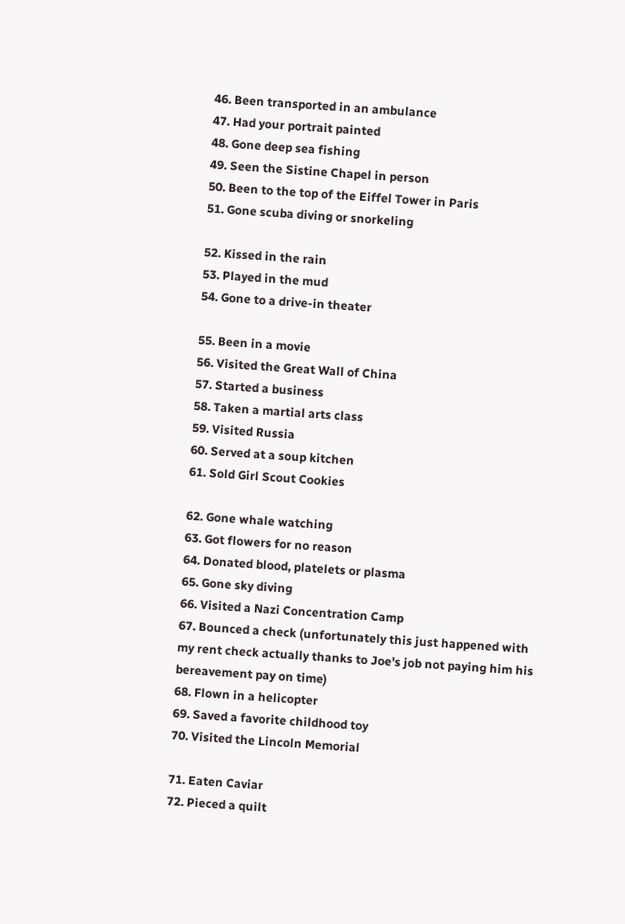46. Been transported in an ambulance
47. Had your portrait painted
48. Gone deep sea fishing
49. Seen the Sistine Chapel in person
50. Been to the top of the Eiffel Tower in Paris
51. Gone scuba diving or snorkeling

52. Kissed in the rain
53. Played in the mud
54. Gone to a drive-in theater

55. Been in a movie
56. Visited the Great Wall of China
57. Started a business
58. Taken a martial arts class
59. Visited Russia
60. Served at a soup kitchen
61. Sold Girl Scout Cookies

62. Gone whale watching
63. Got flowers for no reason
64. Donated blood, platelets or plasma
65. Gone sky diving
66. Visited a Nazi Concentration Camp
67. Bounced a check (unfortunately this just happened with my rent check actually thanks to Joe's job not paying him his bereavement pay on time)
68. Flown in a helicopter
69. Saved a favorite childhood toy
70. Visited the Lincoln Memorial

71. Eaten Caviar
72. Pieced a quilt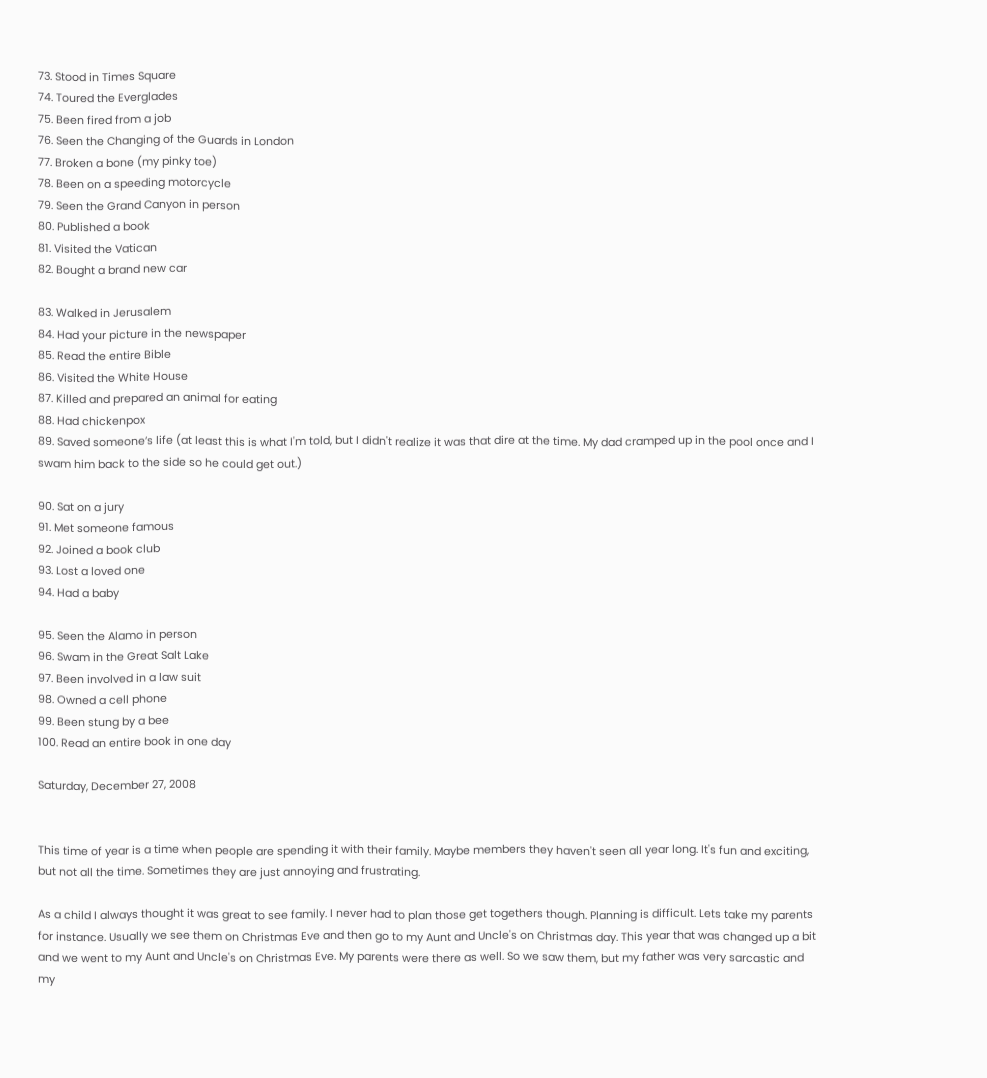73. Stood in Times Square
74. Toured the Everglades
75. Been fired from a job
76. Seen the Changing of the Guards in London
77. Broken a bone (my pinky toe)
78. Been on a speeding motorcycle
79. Seen the Grand Canyon in person
80. Published a book
81. Visited the Vatican
82. Bought a brand new car

83. Walked in Jerusalem
84. Had your picture in the newspaper
85. Read the entire Bible
86. Visited the White House
87. Killed and prepared an animal for eating
88. Had chickenpox
89. Saved someone’s life (at least this is what I'm told, but I didn't realize it was that dire at the time. My dad cramped up in the pool once and I swam him back to the side so he could get out.)

90. Sat on a jury
91. Met someone famous
92. Joined a book club
93. Lost a loved one
94. Had a baby

95. Seen the Alamo in person
96. Swam in the Great Salt Lake
97. Been involved in a law suit
98. Owned a cell phone
99. Been stung by a bee
100. Read an entire book in one day

Saturday, December 27, 2008


This time of year is a time when people are spending it with their family. Maybe members they haven't seen all year long. It's fun and exciting, but not all the time. Sometimes they are just annoying and frustrating.

As a child I always thought it was great to see family. I never had to plan those get togethers though. Planning is difficult. Lets take my parents for instance. Usually we see them on Christmas Eve and then go to my Aunt and Uncle's on Christmas day. This year that was changed up a bit and we went to my Aunt and Uncle's on Christmas Eve. My parents were there as well. So we saw them, but my father was very sarcastic and my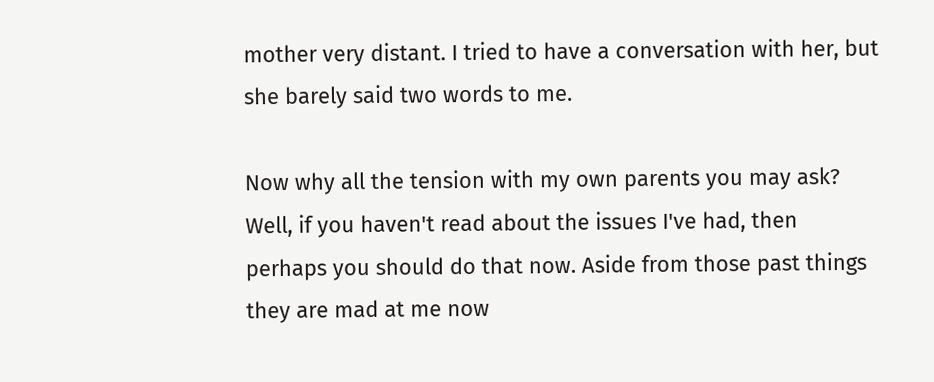mother very distant. I tried to have a conversation with her, but she barely said two words to me.

Now why all the tension with my own parents you may ask? Well, if you haven't read about the issues I've had, then perhaps you should do that now. Aside from those past things they are mad at me now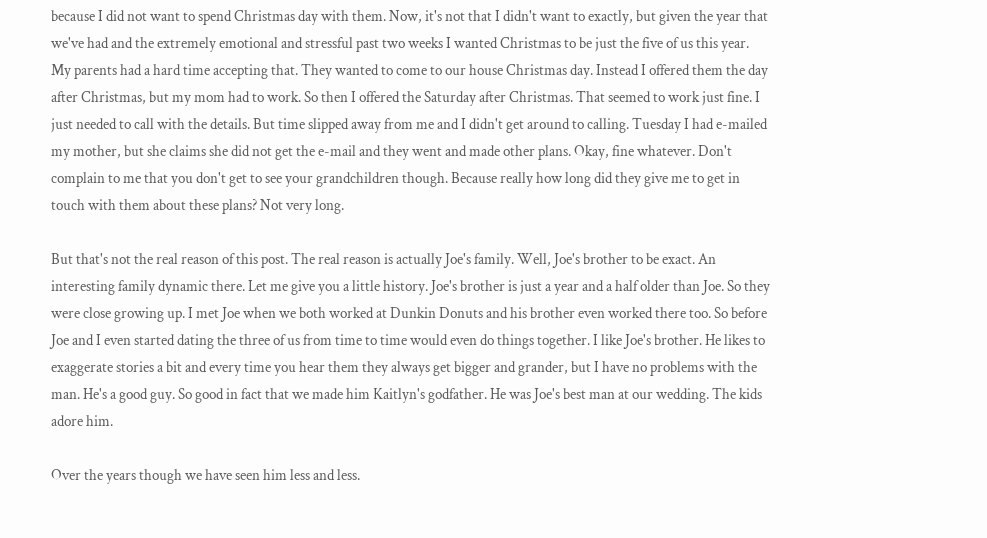because I did not want to spend Christmas day with them. Now, it's not that I didn't want to exactly, but given the year that we've had and the extremely emotional and stressful past two weeks I wanted Christmas to be just the five of us this year. My parents had a hard time accepting that. They wanted to come to our house Christmas day. Instead I offered them the day after Christmas, but my mom had to work. So then I offered the Saturday after Christmas. That seemed to work just fine. I just needed to call with the details. But time slipped away from me and I didn't get around to calling. Tuesday I had e-mailed my mother, but she claims she did not get the e-mail and they went and made other plans. Okay, fine whatever. Don't complain to me that you don't get to see your grandchildren though. Because really how long did they give me to get in touch with them about these plans? Not very long.

But that's not the real reason of this post. The real reason is actually Joe's family. Well, Joe's brother to be exact. An interesting family dynamic there. Let me give you a little history. Joe's brother is just a year and a half older than Joe. So they were close growing up. I met Joe when we both worked at Dunkin Donuts and his brother even worked there too. So before Joe and I even started dating the three of us from time to time would even do things together. I like Joe's brother. He likes to exaggerate stories a bit and every time you hear them they always get bigger and grander, but I have no problems with the man. He's a good guy. So good in fact that we made him Kaitlyn's godfather. He was Joe's best man at our wedding. The kids adore him.

Over the years though we have seen him less and less.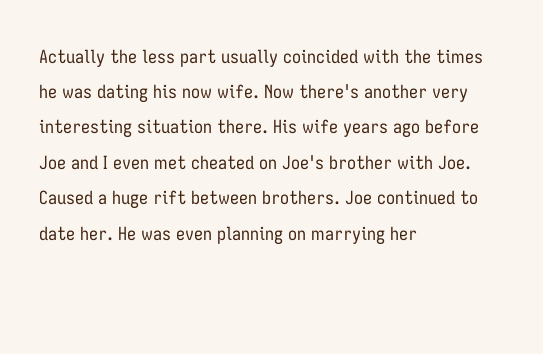Actually the less part usually coincided with the times he was dating his now wife. Now there's another very interesting situation there. His wife years ago before Joe and I even met cheated on Joe's brother with Joe. Caused a huge rift between brothers. Joe continued to date her. He was even planning on marrying her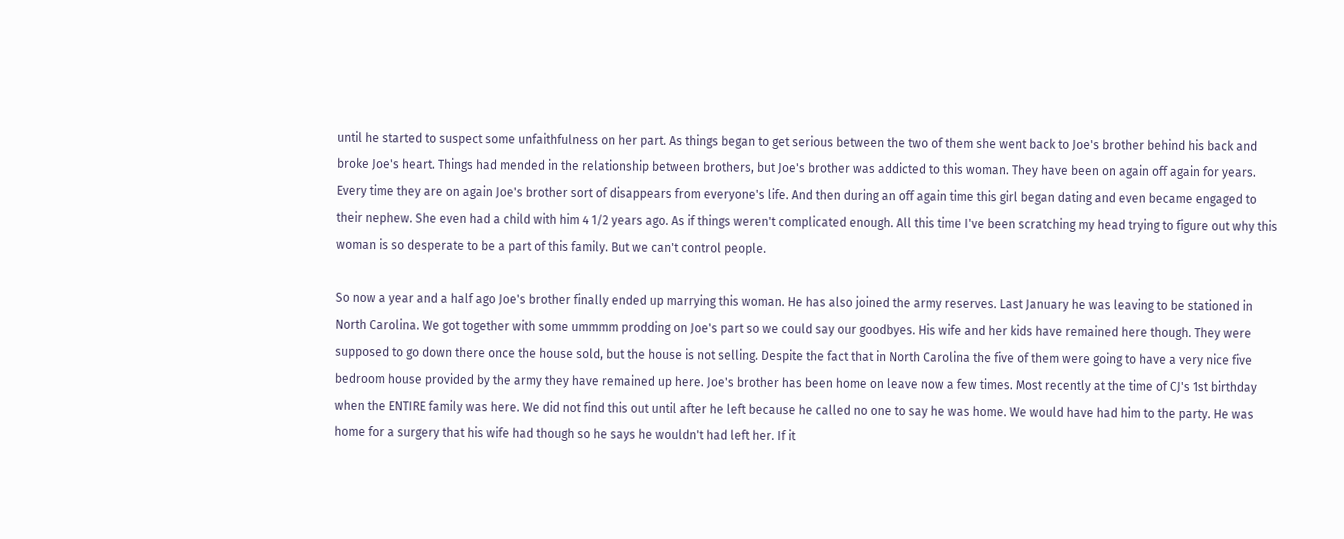until he started to suspect some unfaithfulness on her part. As things began to get serious between the two of them she went back to Joe's brother behind his back and broke Joe's heart. Things had mended in the relationship between brothers, but Joe's brother was addicted to this woman. They have been on again off again for years. Every time they are on again Joe's brother sort of disappears from everyone's life. And then during an off again time this girl began dating and even became engaged to their nephew. She even had a child with him 4 1/2 years ago. As if things weren't complicated enough. All this time I've been scratching my head trying to figure out why this woman is so desperate to be a part of this family. But we can't control people.

So now a year and a half ago Joe's brother finally ended up marrying this woman. He has also joined the army reserves. Last January he was leaving to be stationed in North Carolina. We got together with some ummmm prodding on Joe's part so we could say our goodbyes. His wife and her kids have remained here though. They were supposed to go down there once the house sold, but the house is not selling. Despite the fact that in North Carolina the five of them were going to have a very nice five bedroom house provided by the army they have remained up here. Joe's brother has been home on leave now a few times. Most recently at the time of CJ's 1st birthday when the ENTIRE family was here. We did not find this out until after he left because he called no one to say he was home. We would have had him to the party. He was home for a surgery that his wife had though so he says he wouldn't had left her. If it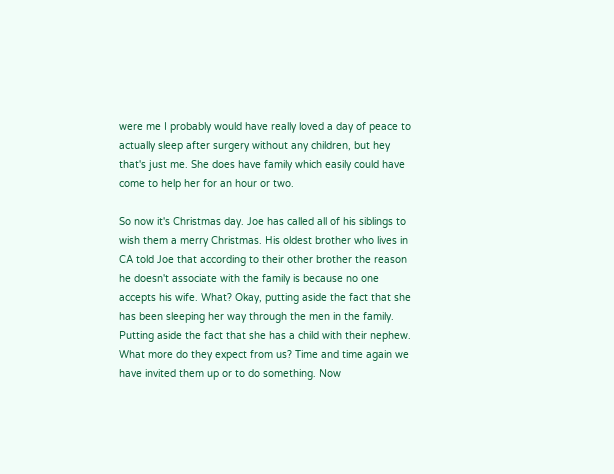were me I probably would have really loved a day of peace to actually sleep after surgery without any children, but hey that's just me. She does have family which easily could have come to help her for an hour or two.

So now it's Christmas day. Joe has called all of his siblings to wish them a merry Christmas. His oldest brother who lives in CA told Joe that according to their other brother the reason he doesn't associate with the family is because no one accepts his wife. What? Okay, putting aside the fact that she has been sleeping her way through the men in the family. Putting aside the fact that she has a child with their nephew. What more do they expect from us? Time and time again we have invited them up or to do something. Now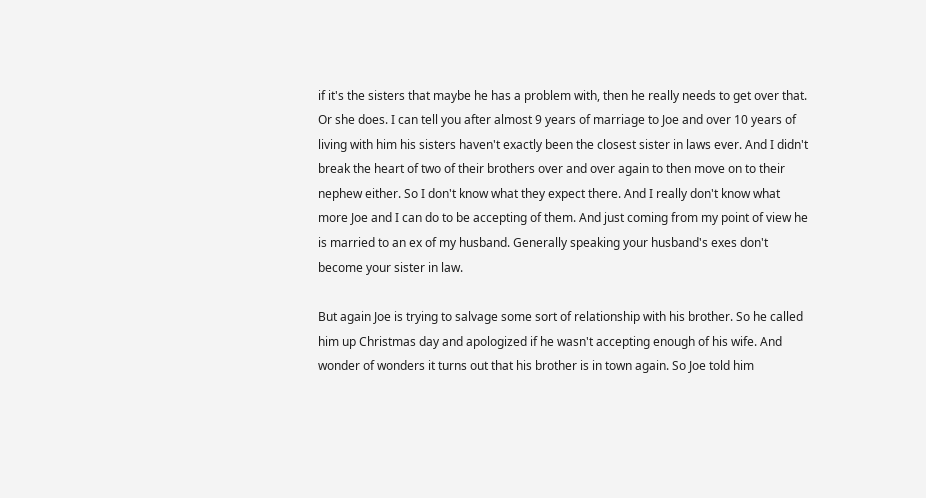if it's the sisters that maybe he has a problem with, then he really needs to get over that. Or she does. I can tell you after almost 9 years of marriage to Joe and over 10 years of living with him his sisters haven't exactly been the closest sister in laws ever. And I didn't break the heart of two of their brothers over and over again to then move on to their nephew either. So I don't know what they expect there. And I really don't know what more Joe and I can do to be accepting of them. And just coming from my point of view he is married to an ex of my husband. Generally speaking your husband's exes don't become your sister in law.

But again Joe is trying to salvage some sort of relationship with his brother. So he called him up Christmas day and apologized if he wasn't accepting enough of his wife. And wonder of wonders it turns out that his brother is in town again. So Joe told him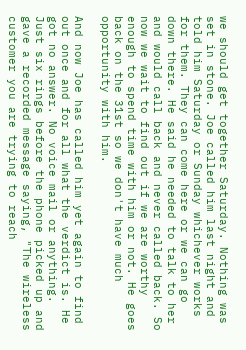we should get together Saturday. Nothing was set in stone. Joe called him last night and told him Saturday or Sunday whichever works for them. They can come here or we can go down there. He said he needed to talk to her and would call back and never called back. So now we wait to find out if we are worthy enough to spend time with him or not. He goes back on the 31st so we don't have much opportunity with him.

And now Joe has called him yet again to find out once and for all what the verdict is. He got no answer. No voice mail or anything. Just six rings before the phone picked up and gave a recorded message saying, "The wireless customer you are trying to reach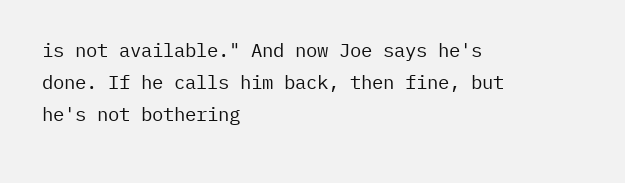is not available." And now Joe says he's done. If he calls him back, then fine, but he's not bothering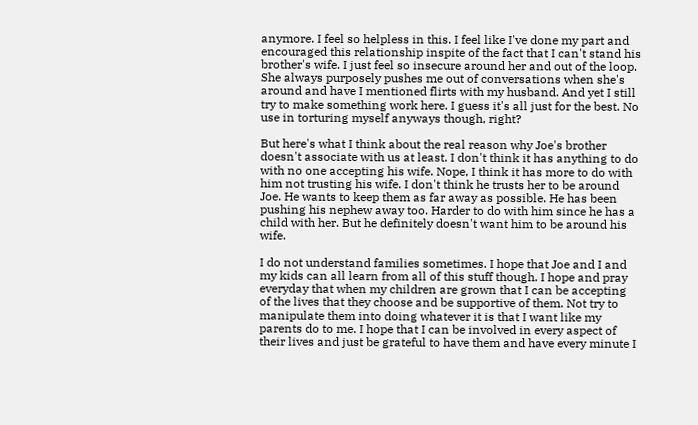anymore. I feel so helpless in this. I feel like I've done my part and encouraged this relationship inspite of the fact that I can't stand his brother's wife. I just feel so insecure around her and out of the loop. She always purposely pushes me out of conversations when she's around and have I mentioned flirts with my husband. And yet I still try to make something work here. I guess it's all just for the best. No use in torturing myself anyways though, right?

But here's what I think about the real reason why Joe's brother doesn't associate with us at least. I don't think it has anything to do with no one accepting his wife. Nope, I think it has more to do with him not trusting his wife. I don't think he trusts her to be around Joe. He wants to keep them as far away as possible. He has been pushing his nephew away too. Harder to do with him since he has a child with her. But he definitely doesn't want him to be around his wife.

I do not understand families sometimes. I hope that Joe and I and my kids can all learn from all of this stuff though. I hope and pray everyday that when my children are grown that I can be accepting of the lives that they choose and be supportive of them. Not try to manipulate them into doing whatever it is that I want like my parents do to me. I hope that I can be involved in every aspect of their lives and just be grateful to have them and have every minute I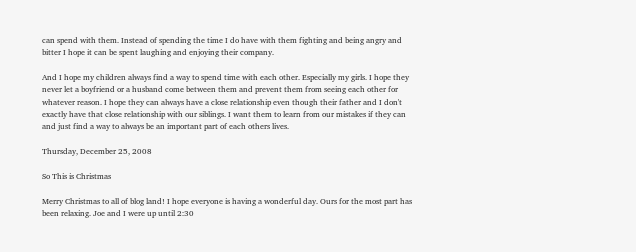can spend with them. Instead of spending the time I do have with them fighting and being angry and bitter I hope it can be spent laughing and enjoying their company.

And I hope my children always find a way to spend time with each other. Especially my girls. I hope they never let a boyfriend or a husband come between them and prevent them from seeing each other for whatever reason. I hope they can always have a close relationship even though their father and I don't exactly have that close relationship with our siblings. I want them to learn from our mistakes if they can and just find a way to always be an important part of each others lives.

Thursday, December 25, 2008

So This is Christmas

Merry Christmas to all of blog land! I hope everyone is having a wonderful day. Ours for the most part has been relaxing. Joe and I were up until 2:30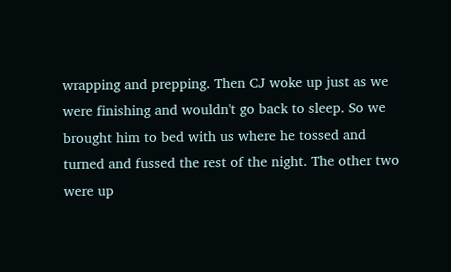wrapping and prepping. Then CJ woke up just as we were finishing and wouldn't go back to sleep. So we brought him to bed with us where he tossed and turned and fussed the rest of the night. The other two were up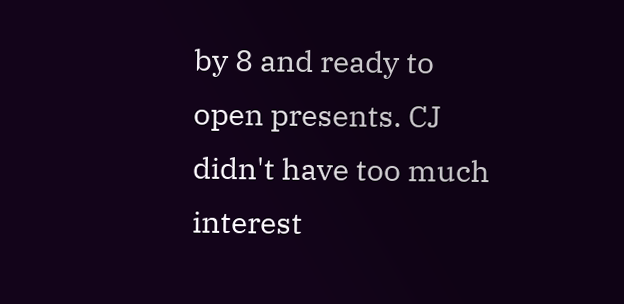by 8 and ready to open presents. CJ didn't have too much interest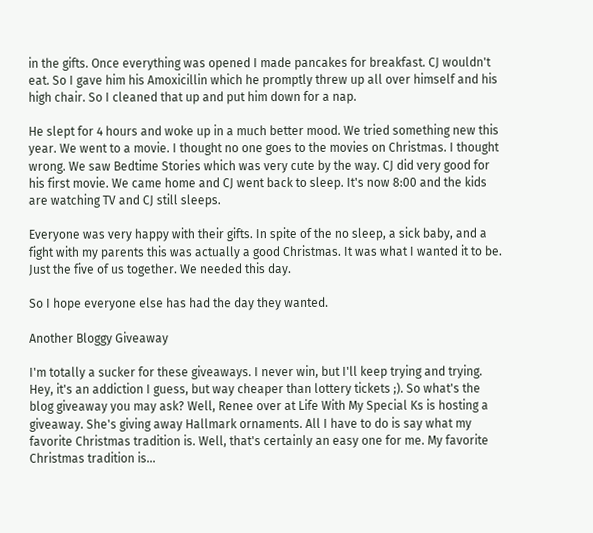in the gifts. Once everything was opened I made pancakes for breakfast. CJ wouldn't eat. So I gave him his Amoxicillin which he promptly threw up all over himself and his high chair. So I cleaned that up and put him down for a nap.

He slept for 4 hours and woke up in a much better mood. We tried something new this year. We went to a movie. I thought no one goes to the movies on Christmas. I thought wrong. We saw Bedtime Stories which was very cute by the way. CJ did very good for his first movie. We came home and CJ went back to sleep. It's now 8:00 and the kids are watching TV and CJ still sleeps.

Everyone was very happy with their gifts. In spite of the no sleep, a sick baby, and a fight with my parents this was actually a good Christmas. It was what I wanted it to be. Just the five of us together. We needed this day.

So I hope everyone else has had the day they wanted.

Another Bloggy Giveaway

I'm totally a sucker for these giveaways. I never win, but I'll keep trying and trying. Hey, it's an addiction I guess, but way cheaper than lottery tickets ;). So what's the blog giveaway you may ask? Well, Renee over at Life With My Special Ks is hosting a giveaway. She's giving away Hallmark ornaments. All I have to do is say what my favorite Christmas tradition is. Well, that's certainly an easy one for me. My favorite Christmas tradition is...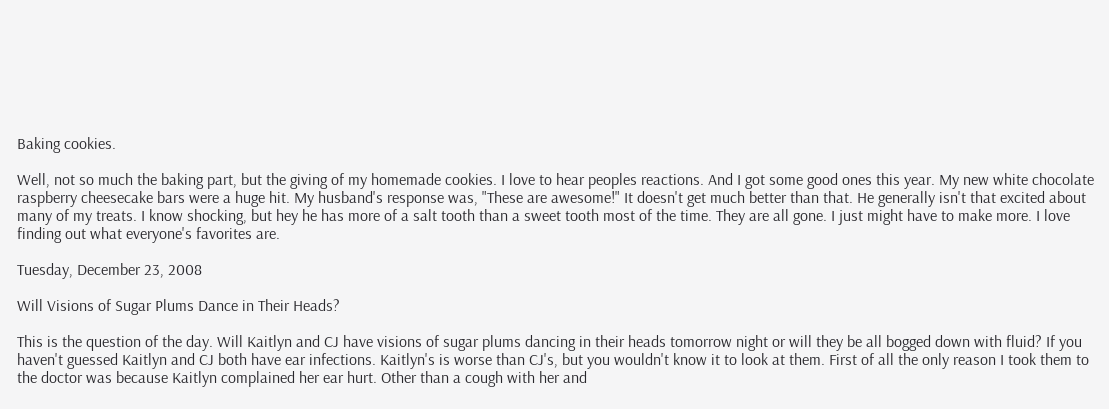Baking cookies.

Well, not so much the baking part, but the giving of my homemade cookies. I love to hear peoples reactions. And I got some good ones this year. My new white chocolate raspberry cheesecake bars were a huge hit. My husband's response was, "These are awesome!" It doesn't get much better than that. He generally isn't that excited about many of my treats. I know shocking, but hey he has more of a salt tooth than a sweet tooth most of the time. They are all gone. I just might have to make more. I love finding out what everyone's favorites are.

Tuesday, December 23, 2008

Will Visions of Sugar Plums Dance in Their Heads?

This is the question of the day. Will Kaitlyn and CJ have visions of sugar plums dancing in their heads tomorrow night or will they be all bogged down with fluid? If you haven't guessed Kaitlyn and CJ both have ear infections. Kaitlyn's is worse than CJ's, but you wouldn't know it to look at them. First of all the only reason I took them to the doctor was because Kaitlyn complained her ear hurt. Other than a cough with her and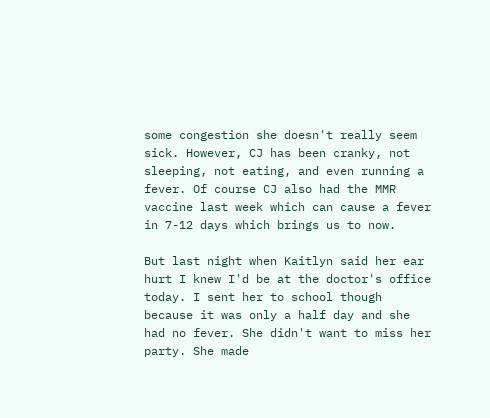some congestion she doesn't really seem sick. However, CJ has been cranky, not sleeping, not eating, and even running a fever. Of course CJ also had the MMR vaccine last week which can cause a fever in 7-12 days which brings us to now.

But last night when Kaitlyn said her ear hurt I knew I'd be at the doctor's office today. I sent her to school though because it was only a half day and she had no fever. She didn't want to miss her party. She made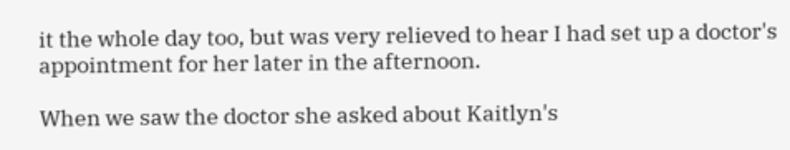it the whole day too, but was very relieved to hear I had set up a doctor's appointment for her later in the afternoon.

When we saw the doctor she asked about Kaitlyn's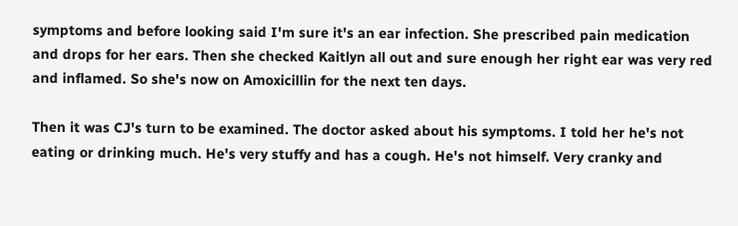symptoms and before looking said I'm sure it's an ear infection. She prescribed pain medication and drops for her ears. Then she checked Kaitlyn all out and sure enough her right ear was very red and inflamed. So she's now on Amoxicillin for the next ten days.

Then it was CJ's turn to be examined. The doctor asked about his symptoms. I told her he's not eating or drinking much. He's very stuffy and has a cough. He's not himself. Very cranky and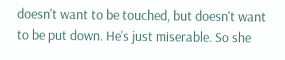doesn't want to be touched, but doesn't want to be put down. He's just miserable. So she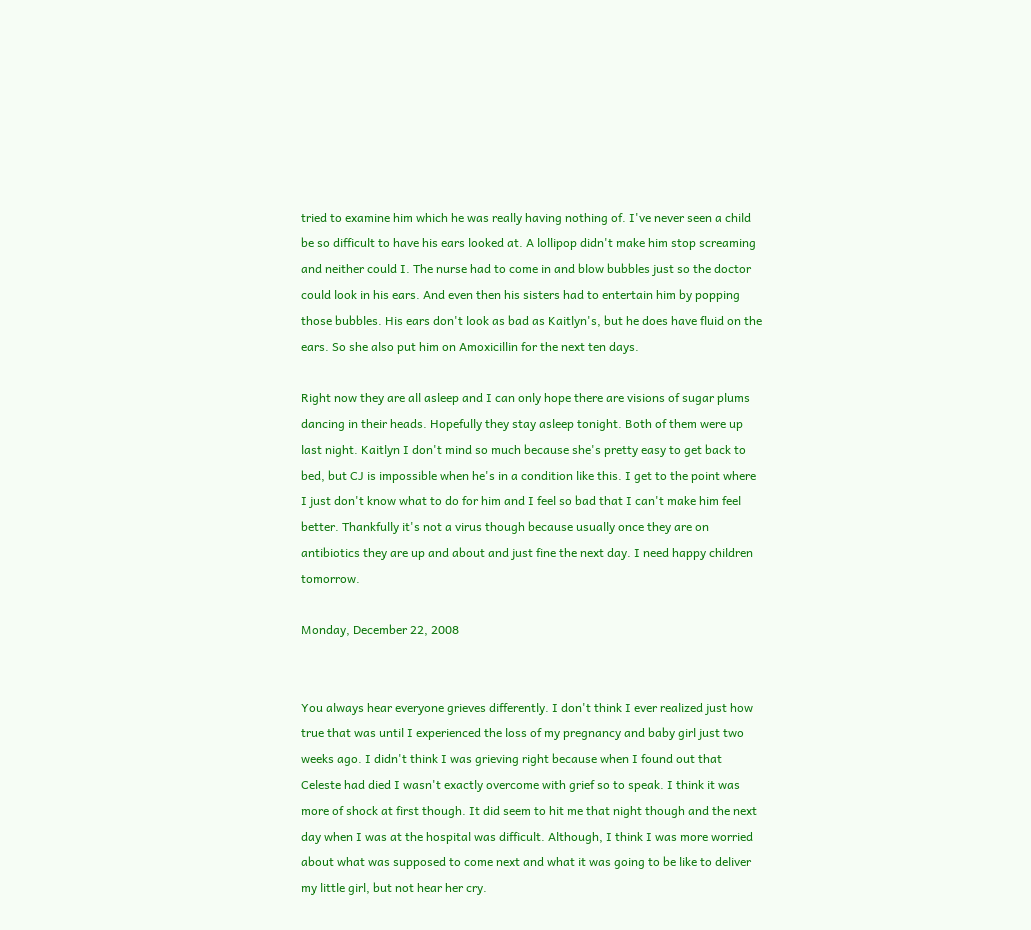tried to examine him which he was really having nothing of. I've never seen a child be so difficult to have his ears looked at. A lollipop didn't make him stop screaming and neither could I. The nurse had to come in and blow bubbles just so the doctor could look in his ears. And even then his sisters had to entertain him by popping those bubbles. His ears don't look as bad as Kaitlyn's, but he does have fluid on the ears. So she also put him on Amoxicillin for the next ten days.

Right now they are all asleep and I can only hope there are visions of sugar plums dancing in their heads. Hopefully they stay asleep tonight. Both of them were up last night. Kaitlyn I don't mind so much because she's pretty easy to get back to bed, but CJ is impossible when he's in a condition like this. I get to the point where I just don't know what to do for him and I feel so bad that I can't make him feel better. Thankfully it's not a virus though because usually once they are on antibiotics they are up and about and just fine the next day. I need happy children tomorrow.

Monday, December 22, 2008


You always hear everyone grieves differently. I don't think I ever realized just how true that was until I experienced the loss of my pregnancy and baby girl just two weeks ago. I didn't think I was grieving right because when I found out that Celeste had died I wasn't exactly overcome with grief so to speak. I think it was more of shock at first though. It did seem to hit me that night though and the next day when I was at the hospital was difficult. Although, I think I was more worried about what was supposed to come next and what it was going to be like to deliver my little girl, but not hear her cry.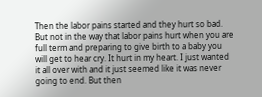Then the labor pains started and they hurt so bad. But not in the way that labor pains hurt when you are full term and preparing to give birth to a baby you will get to hear cry. It hurt in my heart. I just wanted it all over with and it just seemed like it was never going to end. But then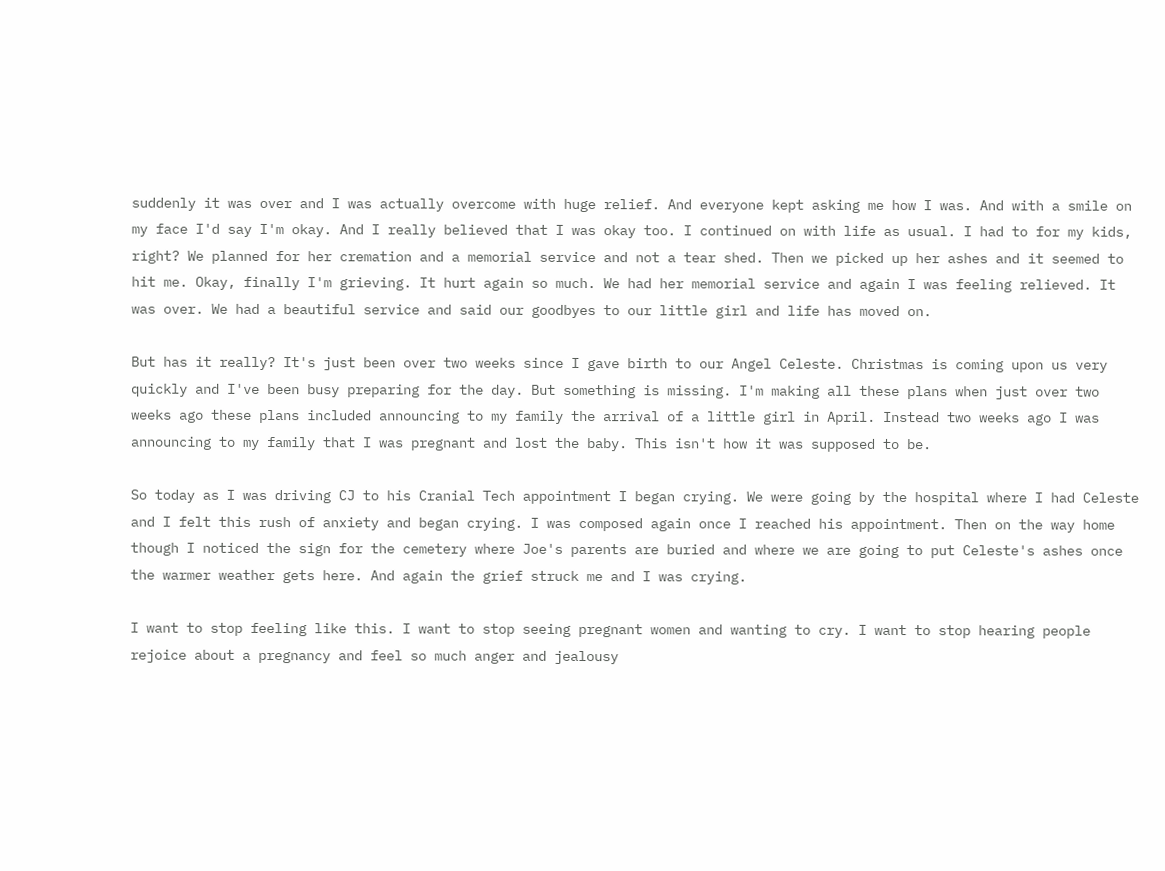suddenly it was over and I was actually overcome with huge relief. And everyone kept asking me how I was. And with a smile on my face I'd say I'm okay. And I really believed that I was okay too. I continued on with life as usual. I had to for my kids, right? We planned for her cremation and a memorial service and not a tear shed. Then we picked up her ashes and it seemed to hit me. Okay, finally I'm grieving. It hurt again so much. We had her memorial service and again I was feeling relieved. It was over. We had a beautiful service and said our goodbyes to our little girl and life has moved on.

But has it really? It's just been over two weeks since I gave birth to our Angel Celeste. Christmas is coming upon us very quickly and I've been busy preparing for the day. But something is missing. I'm making all these plans when just over two weeks ago these plans included announcing to my family the arrival of a little girl in April. Instead two weeks ago I was announcing to my family that I was pregnant and lost the baby. This isn't how it was supposed to be.

So today as I was driving CJ to his Cranial Tech appointment I began crying. We were going by the hospital where I had Celeste and I felt this rush of anxiety and began crying. I was composed again once I reached his appointment. Then on the way home though I noticed the sign for the cemetery where Joe's parents are buried and where we are going to put Celeste's ashes once the warmer weather gets here. And again the grief struck me and I was crying.

I want to stop feeling like this. I want to stop seeing pregnant women and wanting to cry. I want to stop hearing people rejoice about a pregnancy and feel so much anger and jealousy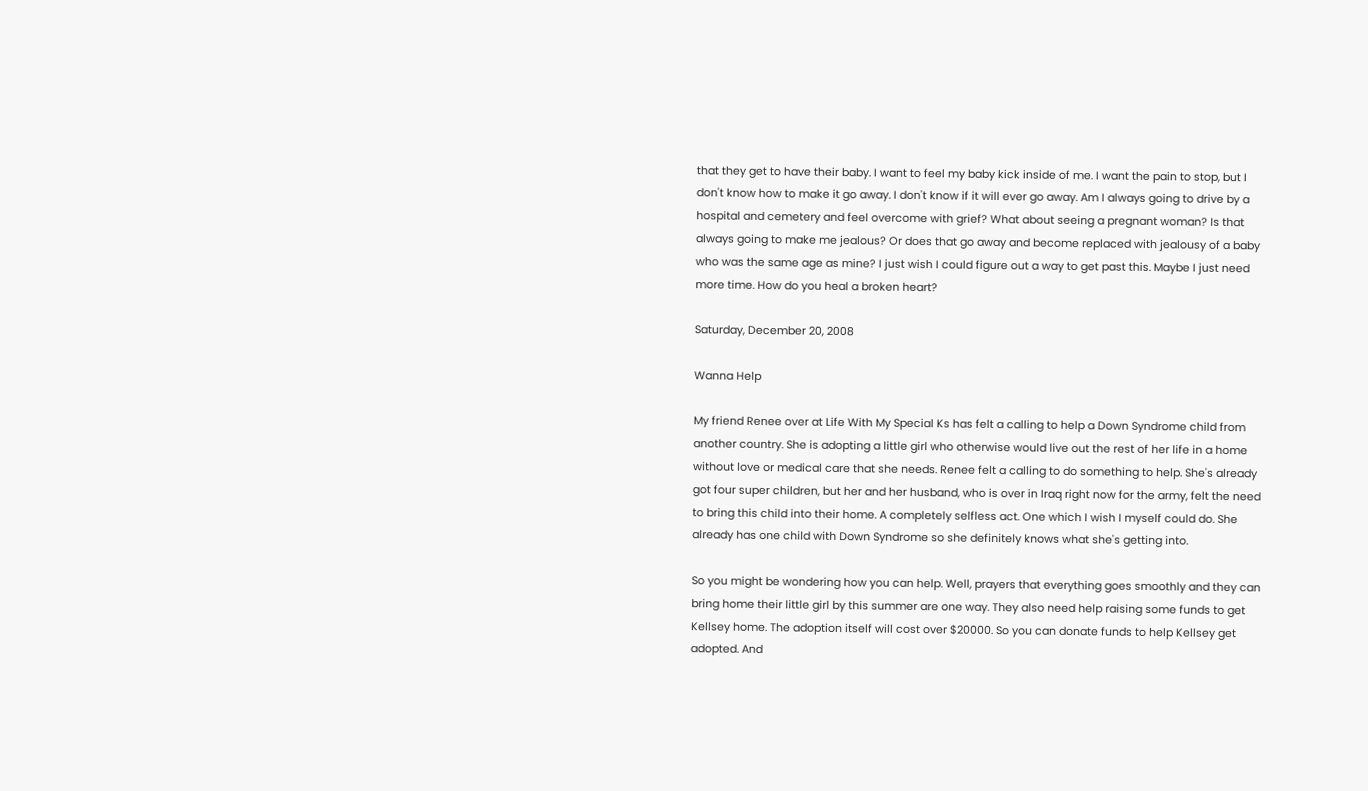that they get to have their baby. I want to feel my baby kick inside of me. I want the pain to stop, but I don't know how to make it go away. I don't know if it will ever go away. Am I always going to drive by a hospital and cemetery and feel overcome with grief? What about seeing a pregnant woman? Is that always going to make me jealous? Or does that go away and become replaced with jealousy of a baby who was the same age as mine? I just wish I could figure out a way to get past this. Maybe I just need more time. How do you heal a broken heart?

Saturday, December 20, 2008

Wanna Help

My friend Renee over at Life With My Special Ks has felt a calling to help a Down Syndrome child from another country. She is adopting a little girl who otherwise would live out the rest of her life in a home without love or medical care that she needs. Renee felt a calling to do something to help. She's already got four super children, but her and her husband, who is over in Iraq right now for the army, felt the need to bring this child into their home. A completely selfless act. One which I wish I myself could do. She already has one child with Down Syndrome so she definitely knows what she's getting into.

So you might be wondering how you can help. Well, prayers that everything goes smoothly and they can bring home their little girl by this summer are one way. They also need help raising some funds to get Kellsey home. The adoption itself will cost over $20000. So you can donate funds to help Kellsey get adopted. And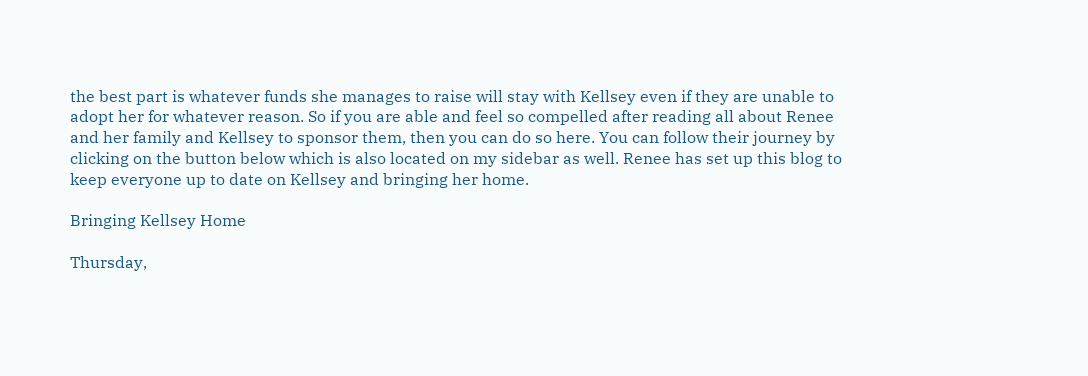the best part is whatever funds she manages to raise will stay with Kellsey even if they are unable to adopt her for whatever reason. So if you are able and feel so compelled after reading all about Renee and her family and Kellsey to sponsor them, then you can do so here. You can follow their journey by clicking on the button below which is also located on my sidebar as well. Renee has set up this blog to keep everyone up to date on Kellsey and bringing her home.

Bringing Kellsey Home

Thursday,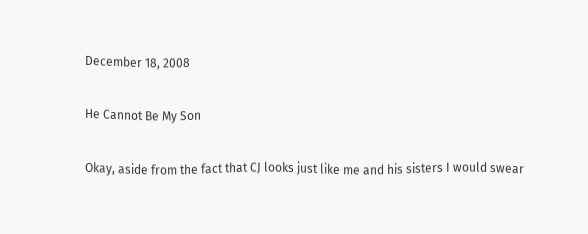December 18, 2008

He Cannot Be My Son

Okay, aside from the fact that CJ looks just like me and his sisters I would swear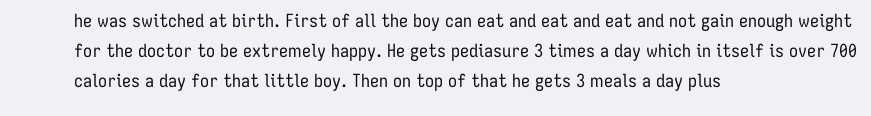he was switched at birth. First of all the boy can eat and eat and eat and not gain enough weight for the doctor to be extremely happy. He gets pediasure 3 times a day which in itself is over 700 calories a day for that little boy. Then on top of that he gets 3 meals a day plus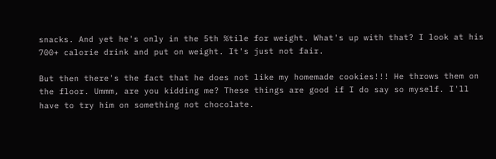snacks. And yet he's only in the 5th %tile for weight. What's up with that? I look at his 700+ calorie drink and put on weight. It's just not fair.

But then there's the fact that he does not like my homemade cookies!!! He throws them on the floor. Ummm, are you kidding me? These things are good if I do say so myself. I'll have to try him on something not chocolate.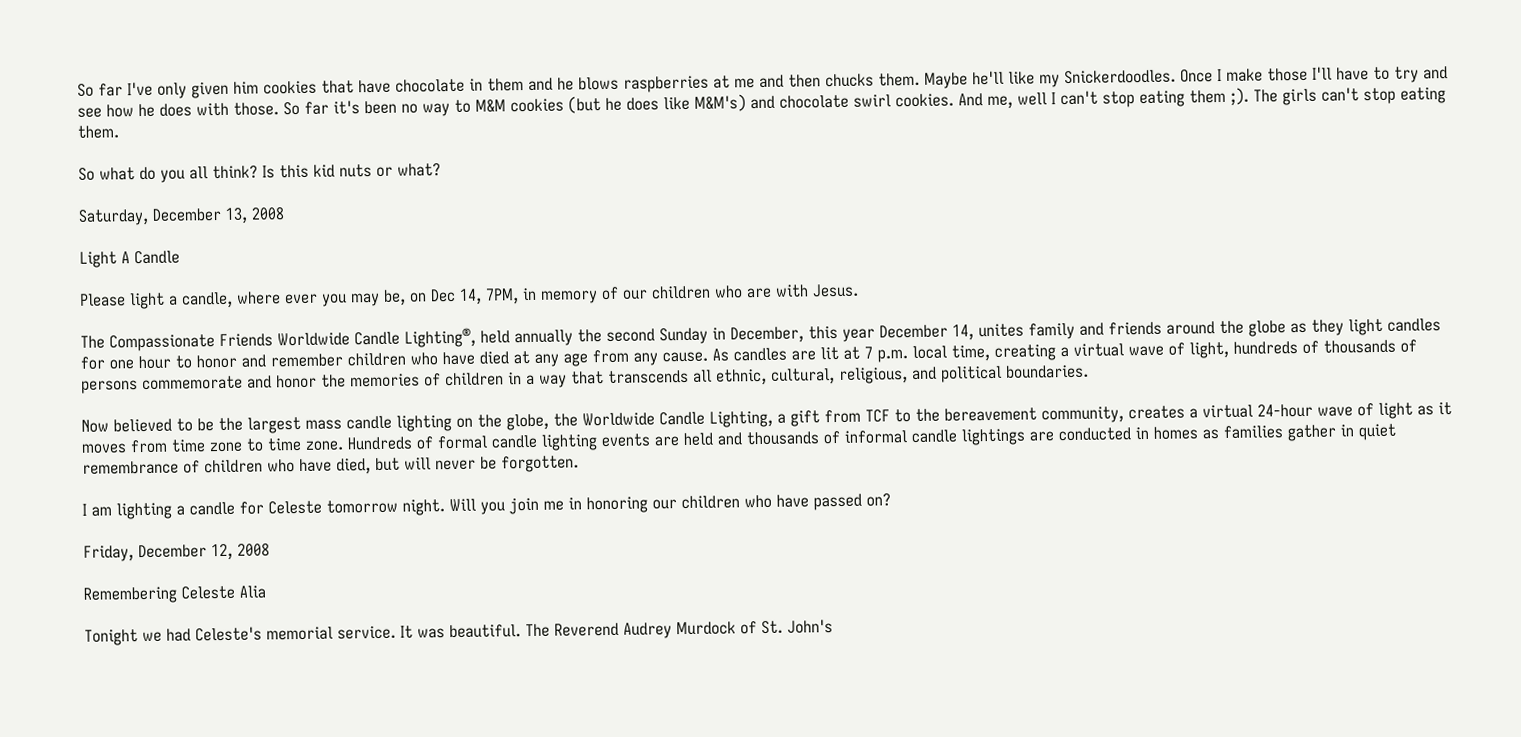So far I've only given him cookies that have chocolate in them and he blows raspberries at me and then chucks them. Maybe he'll like my Snickerdoodles. Once I make those I'll have to try and see how he does with those. So far it's been no way to M&M cookies (but he does like M&M's) and chocolate swirl cookies. And me, well I can't stop eating them ;). The girls can't stop eating them.

So what do you all think? Is this kid nuts or what?

Saturday, December 13, 2008

Light A Candle

Please light a candle, where ever you may be, on Dec 14, 7PM, in memory of our children who are with Jesus.

The Compassionate Friends Worldwide Candle Lighting®, held annually the second Sunday in December, this year December 14, unites family and friends around the globe as they light candles for one hour to honor and remember children who have died at any age from any cause. As candles are lit at 7 p.m. local time, creating a virtual wave of light, hundreds of thousands of persons commemorate and honor the memories of children in a way that transcends all ethnic, cultural, religious, and political boundaries.

Now believed to be the largest mass candle lighting on the globe, the Worldwide Candle Lighting, a gift from TCF to the bereavement community, creates a virtual 24-hour wave of light as it moves from time zone to time zone. Hundreds of formal candle lighting events are held and thousands of informal candle lightings are conducted in homes as families gather in quiet remembrance of children who have died, but will never be forgotten.

I am lighting a candle for Celeste tomorrow night. Will you join me in honoring our children who have passed on?

Friday, December 12, 2008

Remembering Celeste Alia

Tonight we had Celeste's memorial service. It was beautiful. The Reverend Audrey Murdock of St. John's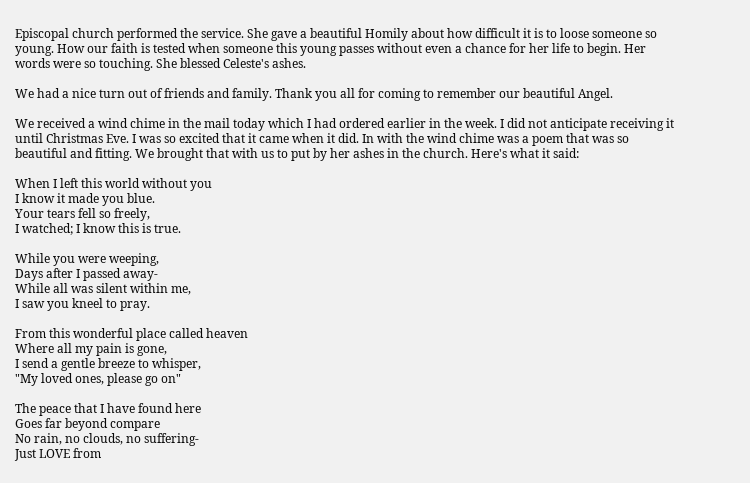Episcopal church performed the service. She gave a beautiful Homily about how difficult it is to loose someone so young. How our faith is tested when someone this young passes without even a chance for her life to begin. Her words were so touching. She blessed Celeste's ashes.

We had a nice turn out of friends and family. Thank you all for coming to remember our beautiful Angel.

We received a wind chime in the mail today which I had ordered earlier in the week. I did not anticipate receiving it until Christmas Eve. I was so excited that it came when it did. In with the wind chime was a poem that was so beautiful and fitting. We brought that with us to put by her ashes in the church. Here's what it said:

When I left this world without you
I know it made you blue.
Your tears fell so freely,
I watched; I know this is true.

While you were weeping,
Days after I passed away-
While all was silent within me,
I saw you kneel to pray.

From this wonderful place called heaven
Where all my pain is gone,
I send a gentle breeze to whisper,
"My loved ones, please go on"

The peace that I have found here
Goes far beyond compare
No rain, no clouds, no suffering-
Just LOVE from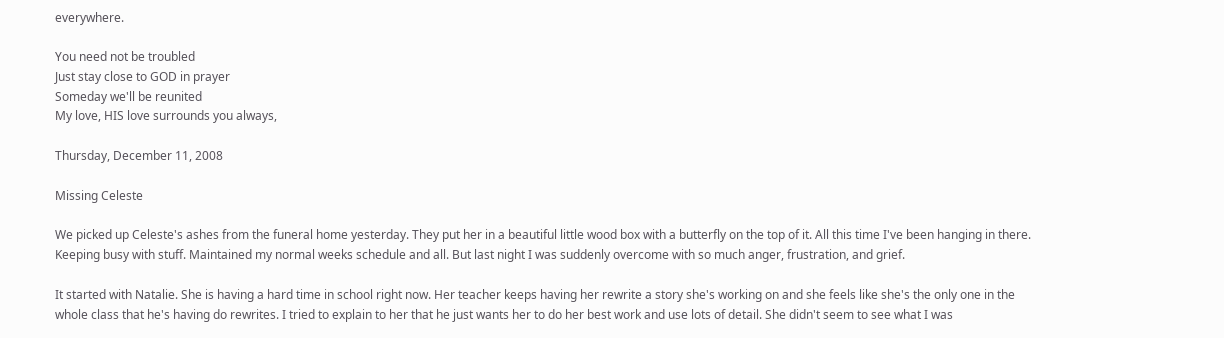everywhere.

You need not be troubled
Just stay close to GOD in prayer
Someday we'll be reunited
My love, HIS love surrounds you always,

Thursday, December 11, 2008

Missing Celeste

We picked up Celeste's ashes from the funeral home yesterday. They put her in a beautiful little wood box with a butterfly on the top of it. All this time I've been hanging in there. Keeping busy with stuff. Maintained my normal weeks schedule and all. But last night I was suddenly overcome with so much anger, frustration, and grief.

It started with Natalie. She is having a hard time in school right now. Her teacher keeps having her rewrite a story she's working on and she feels like she's the only one in the whole class that he's having do rewrites. I tried to explain to her that he just wants her to do her best work and use lots of detail. She didn't seem to see what I was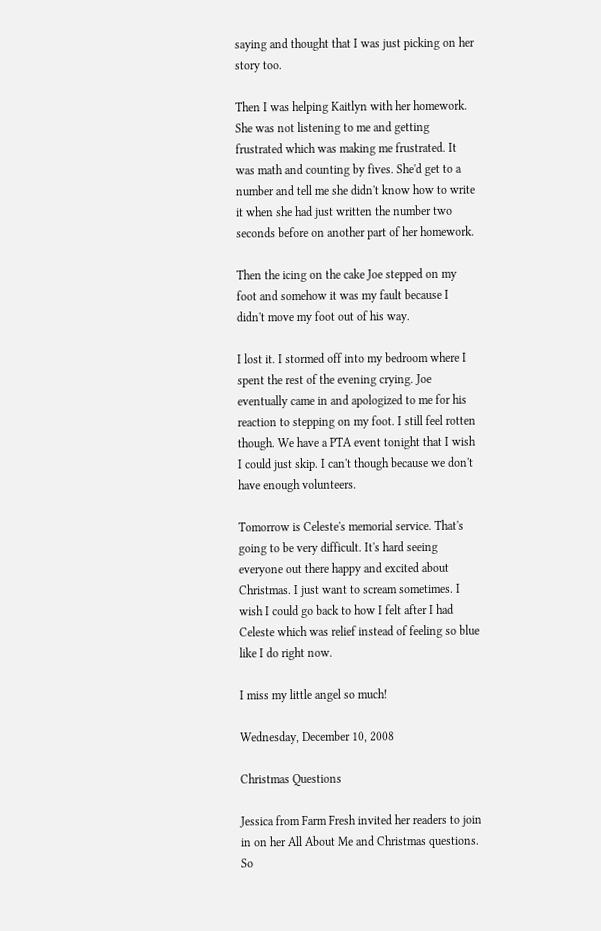saying and thought that I was just picking on her story too.

Then I was helping Kaitlyn with her homework. She was not listening to me and getting frustrated which was making me frustrated. It was math and counting by fives. She'd get to a number and tell me she didn't know how to write it when she had just written the number two seconds before on another part of her homework.

Then the icing on the cake Joe stepped on my foot and somehow it was my fault because I didn't move my foot out of his way.

I lost it. I stormed off into my bedroom where I spent the rest of the evening crying. Joe eventually came in and apologized to me for his reaction to stepping on my foot. I still feel rotten though. We have a PTA event tonight that I wish I could just skip. I can't though because we don't have enough volunteers.

Tomorrow is Celeste's memorial service. That's going to be very difficult. It's hard seeing everyone out there happy and excited about Christmas. I just want to scream sometimes. I wish I could go back to how I felt after I had Celeste which was relief instead of feeling so blue like I do right now.

I miss my little angel so much!

Wednesday, December 10, 2008

Christmas Questions

Jessica from Farm Fresh invited her readers to join in on her All About Me and Christmas questions. So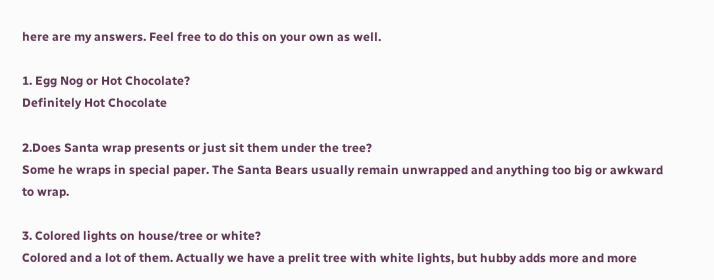here are my answers. Feel free to do this on your own as well.

1. Egg Nog or Hot Chocolate?
Definitely Hot Chocolate

2.Does Santa wrap presents or just sit them under the tree?
Some he wraps in special paper. The Santa Bears usually remain unwrapped and anything too big or awkward to wrap.

3. Colored lights on house/tree or white?
Colored and a lot of them. Actually we have a prelit tree with white lights, but hubby adds more and more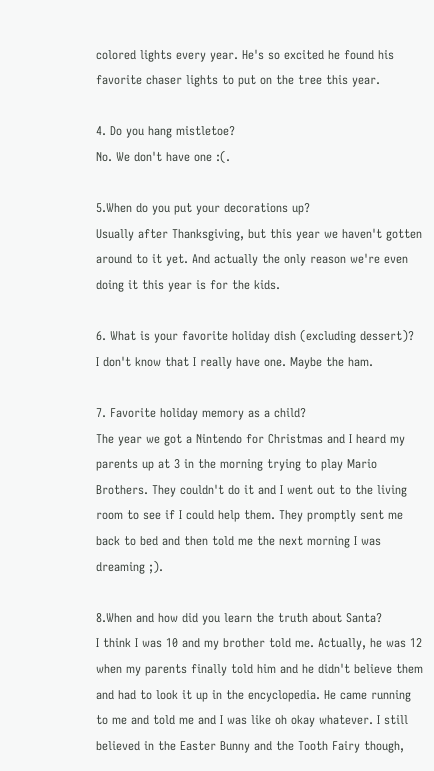colored lights every year. He's so excited he found his favorite chaser lights to put on the tree this year.

4. Do you hang mistletoe?
No. We don't have one :(.

5.When do you put your decorations up?
Usually after Thanksgiving, but this year we haven't gotten around to it yet. And actually the only reason we're even doing it this year is for the kids.

6. What is your favorite holiday dish (excluding dessert)?
I don't know that I really have one. Maybe the ham.

7. Favorite holiday memory as a child?
The year we got a Nintendo for Christmas and I heard my parents up at 3 in the morning trying to play Mario Brothers. They couldn't do it and I went out to the living room to see if I could help them. They promptly sent me back to bed and then told me the next morning I was dreaming ;).

8.When and how did you learn the truth about Santa?
I think I was 10 and my brother told me. Actually, he was 12 when my parents finally told him and he didn't believe them and had to look it up in the encyclopedia. He came running to me and told me and I was like oh okay whatever. I still believed in the Easter Bunny and the Tooth Fairy though,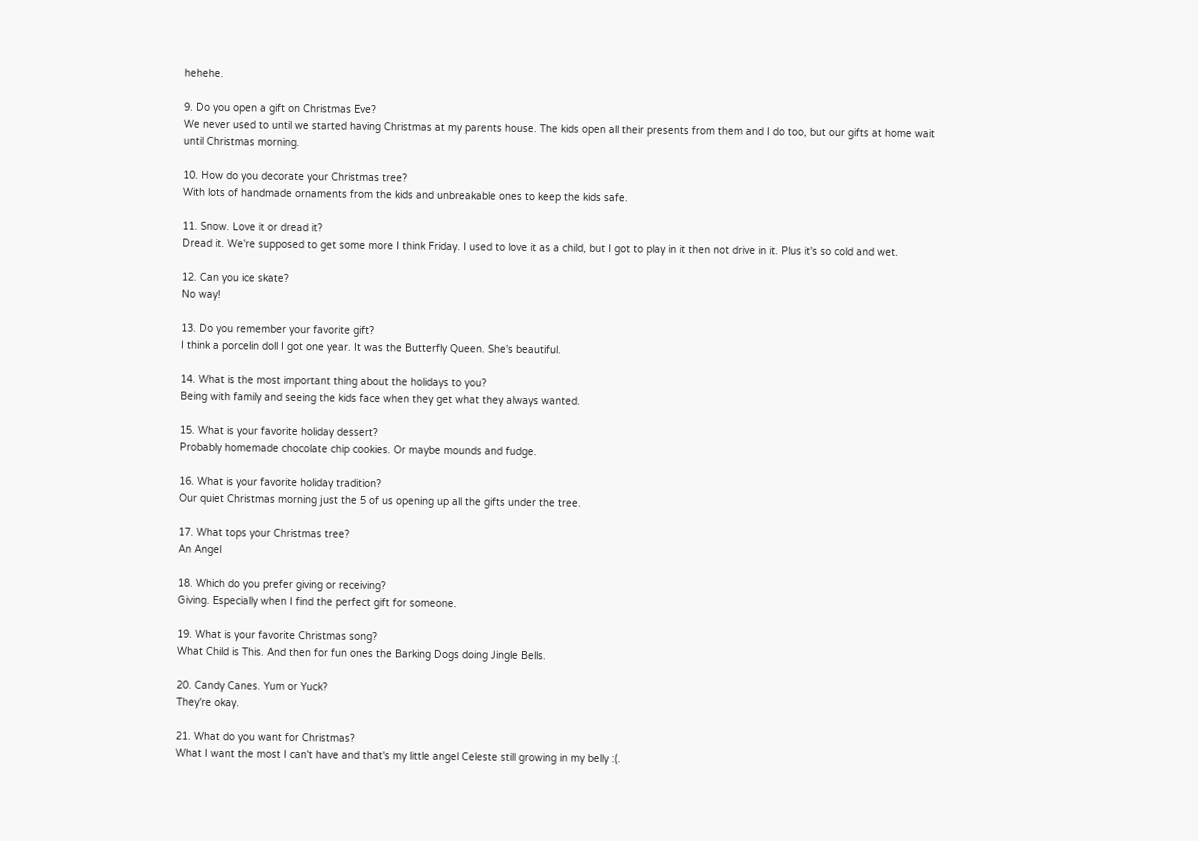hehehe.

9. Do you open a gift on Christmas Eve?
We never used to until we started having Christmas at my parents house. The kids open all their presents from them and I do too, but our gifts at home wait until Christmas morning.

10. How do you decorate your Christmas tree?
With lots of handmade ornaments from the kids and unbreakable ones to keep the kids safe.

11. Snow. Love it or dread it?
Dread it. We're supposed to get some more I think Friday. I used to love it as a child, but I got to play in it then not drive in it. Plus it's so cold and wet.

12. Can you ice skate?
No way!

13. Do you remember your favorite gift?
I think a porcelin doll I got one year. It was the Butterfly Queen. She's beautiful.

14. What is the most important thing about the holidays to you?
Being with family and seeing the kids face when they get what they always wanted.

15. What is your favorite holiday dessert?
Probably homemade chocolate chip cookies. Or maybe mounds and fudge.

16. What is your favorite holiday tradition?
Our quiet Christmas morning just the 5 of us opening up all the gifts under the tree.

17. What tops your Christmas tree?
An Angel

18. Which do you prefer giving or receiving?
Giving. Especially when I find the perfect gift for someone.

19. What is your favorite Christmas song?
What Child is This. And then for fun ones the Barking Dogs doing Jingle Bells.

20. Candy Canes. Yum or Yuck?
They're okay.

21. What do you want for Christmas?
What I want the most I can't have and that's my little angel Celeste still growing in my belly :(.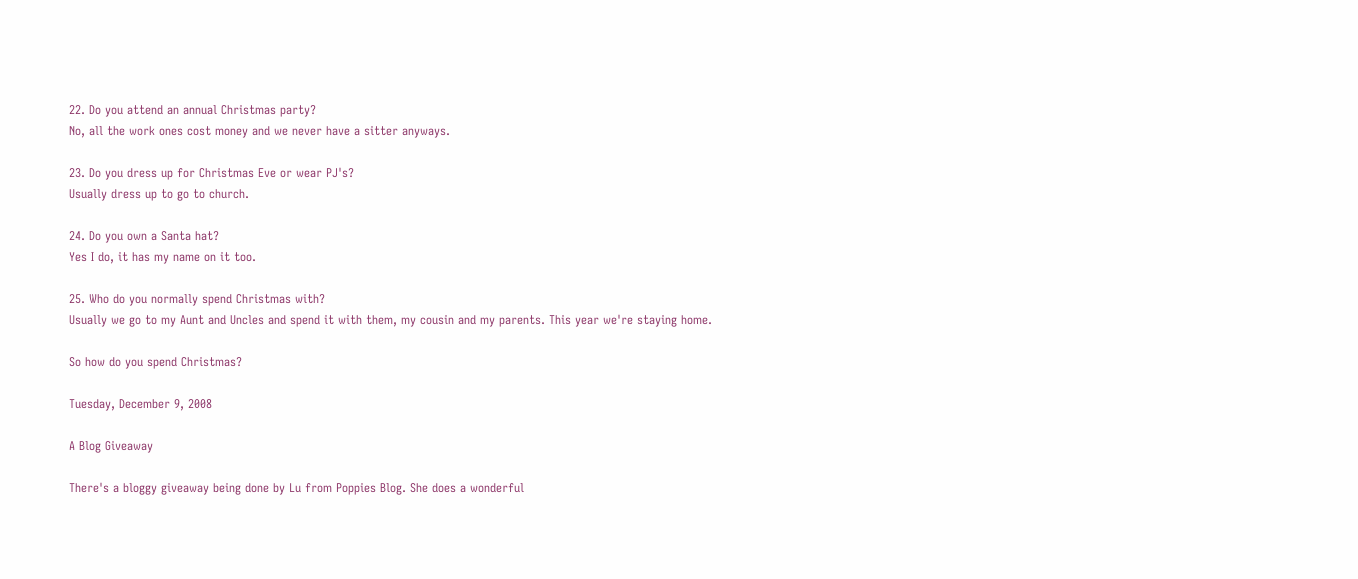22. Do you attend an annual Christmas party?
No, all the work ones cost money and we never have a sitter anyways.

23. Do you dress up for Christmas Eve or wear PJ's?
Usually dress up to go to church.

24. Do you own a Santa hat?
Yes I do, it has my name on it too.

25. Who do you normally spend Christmas with?
Usually we go to my Aunt and Uncles and spend it with them, my cousin and my parents. This year we're staying home.

So how do you spend Christmas?

Tuesday, December 9, 2008

A Blog Giveaway

There's a bloggy giveaway being done by Lu from Poppies Blog. She does a wonderful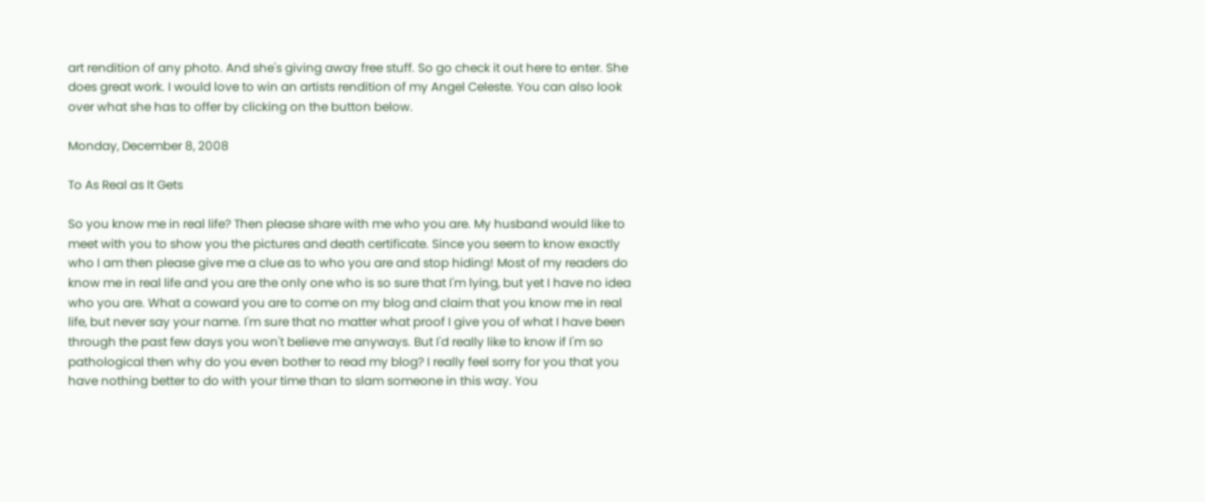art rendition of any photo. And she's giving away free stuff. So go check it out here to enter. She does great work. I would love to win an artists rendition of my Angel Celeste. You can also look over what she has to offer by clicking on the button below.

Monday, December 8, 2008

To As Real as It Gets

So you know me in real life? Then please share with me who you are. My husband would like to meet with you to show you the pictures and death certificate. Since you seem to know exactly who I am then please give me a clue as to who you are and stop hiding! Most of my readers do know me in real life and you are the only one who is so sure that I'm lying, but yet I have no idea who you are. What a coward you are to come on my blog and claim that you know me in real life, but never say your name. I'm sure that no matter what proof I give you of what I have been through the past few days you won't believe me anyways. But I'd really like to know if I'm so pathological then why do you even bother to read my blog? I really feel sorry for you that you have nothing better to do with your time than to slam someone in this way. You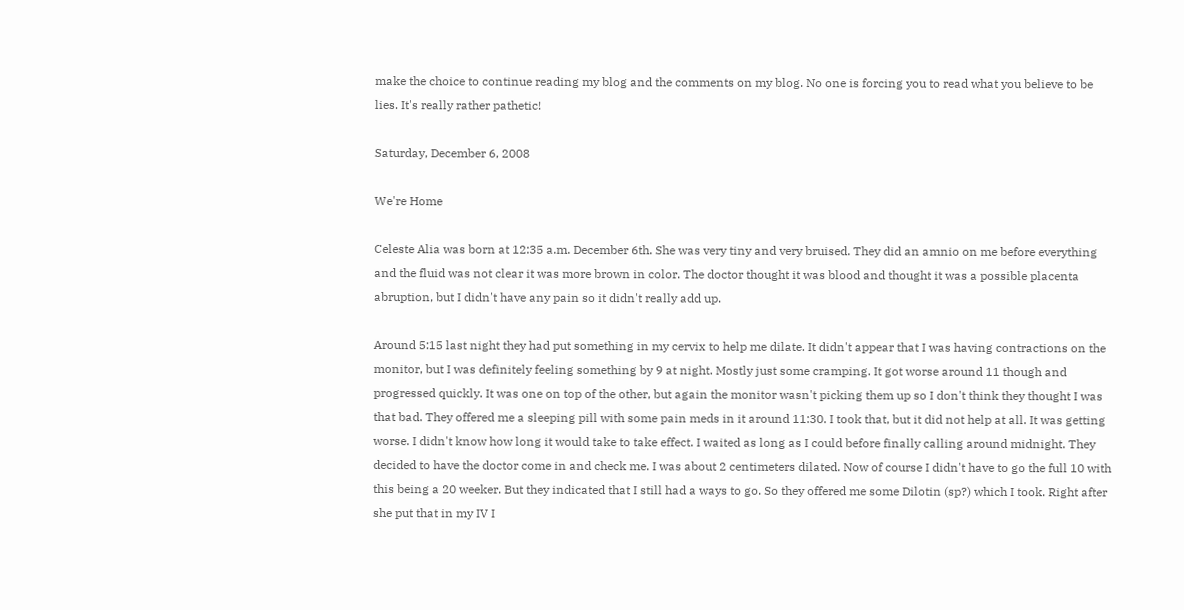make the choice to continue reading my blog and the comments on my blog. No one is forcing you to read what you believe to be lies. It's really rather pathetic!

Saturday, December 6, 2008

We're Home

Celeste Alia was born at 12:35 a.m. December 6th. She was very tiny and very bruised. They did an amnio on me before everything and the fluid was not clear it was more brown in color. The doctor thought it was blood and thought it was a possible placenta abruption, but I didn't have any pain so it didn't really add up.

Around 5:15 last night they had put something in my cervix to help me dilate. It didn't appear that I was having contractions on the monitor, but I was definitely feeling something by 9 at night. Mostly just some cramping. It got worse around 11 though and progressed quickly. It was one on top of the other, but again the monitor wasn't picking them up so I don't think they thought I was that bad. They offered me a sleeping pill with some pain meds in it around 11:30. I took that, but it did not help at all. It was getting worse. I didn't know how long it would take to take effect. I waited as long as I could before finally calling around midnight. They decided to have the doctor come in and check me. I was about 2 centimeters dilated. Now of course I didn't have to go the full 10 with this being a 20 weeker. But they indicated that I still had a ways to go. So they offered me some Dilotin (sp?) which I took. Right after she put that in my IV I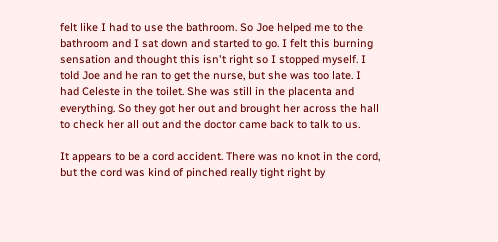felt like I had to use the bathroom. So Joe helped me to the bathroom and I sat down and started to go. I felt this burning sensation and thought this isn't right so I stopped myself. I told Joe and he ran to get the nurse, but she was too late. I had Celeste in the toilet. She was still in the placenta and everything. So they got her out and brought her across the hall to check her all out and the doctor came back to talk to us.

It appears to be a cord accident. There was no knot in the cord, but the cord was kind of pinched really tight right by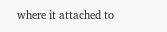where it attached to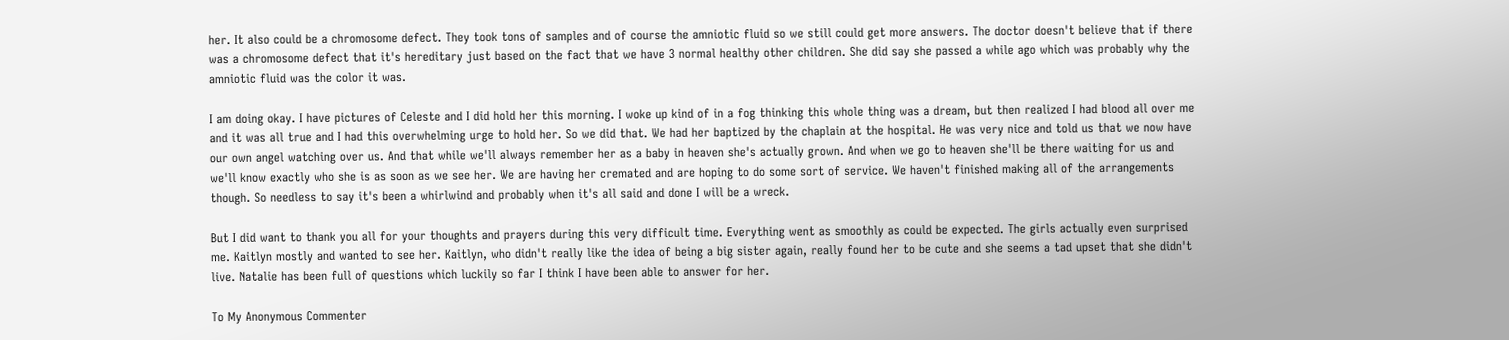her. It also could be a chromosome defect. They took tons of samples and of course the amniotic fluid so we still could get more answers. The doctor doesn't believe that if there was a chromosome defect that it's hereditary just based on the fact that we have 3 normal healthy other children. She did say she passed a while ago which was probably why the amniotic fluid was the color it was.

I am doing okay. I have pictures of Celeste and I did hold her this morning. I woke up kind of in a fog thinking this whole thing was a dream, but then realized I had blood all over me and it was all true and I had this overwhelming urge to hold her. So we did that. We had her baptized by the chaplain at the hospital. He was very nice and told us that we now have our own angel watching over us. And that while we'll always remember her as a baby in heaven she's actually grown. And when we go to heaven she'll be there waiting for us and we'll know exactly who she is as soon as we see her. We are having her cremated and are hoping to do some sort of service. We haven't finished making all of the arrangements though. So needless to say it's been a whirlwind and probably when it's all said and done I will be a wreck.

But I did want to thank you all for your thoughts and prayers during this very difficult time. Everything went as smoothly as could be expected. The girls actually even surprised me. Kaitlyn mostly and wanted to see her. Kaitlyn, who didn't really like the idea of being a big sister again, really found her to be cute and she seems a tad upset that she didn't live. Natalie has been full of questions which luckily so far I think I have been able to answer for her.

To My Anonymous Commenter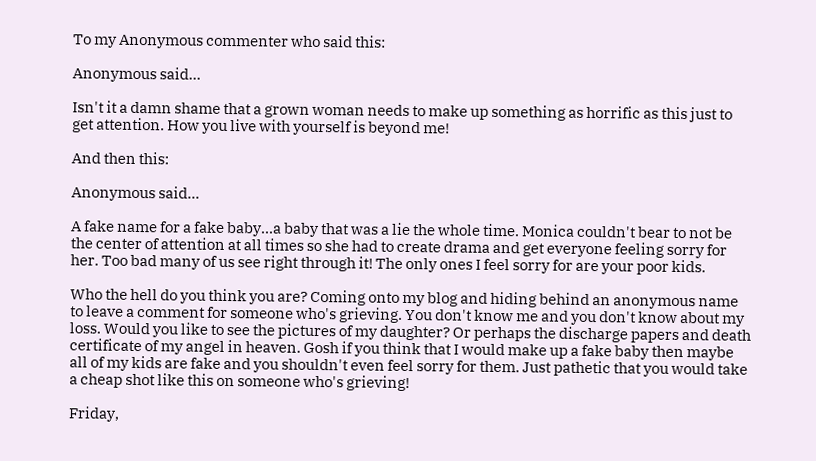To my Anonymous commenter who said this:

Anonymous said...

Isn't it a damn shame that a grown woman needs to make up something as horrific as this just to get attention. How you live with yourself is beyond me!

And then this:

Anonymous said...

A fake name for a fake baby...a baby that was a lie the whole time. Monica couldn't bear to not be the center of attention at all times so she had to create drama and get everyone feeling sorry for her. Too bad many of us see right through it! The only ones I feel sorry for are your poor kids.

Who the hell do you think you are? Coming onto my blog and hiding behind an anonymous name to leave a comment for someone who's grieving. You don't know me and you don't know about my loss. Would you like to see the pictures of my daughter? Or perhaps the discharge papers and death certificate of my angel in heaven. Gosh if you think that I would make up a fake baby then maybe all of my kids are fake and you shouldn't even feel sorry for them. Just pathetic that you would take a cheap shot like this on someone who's grieving!

Friday,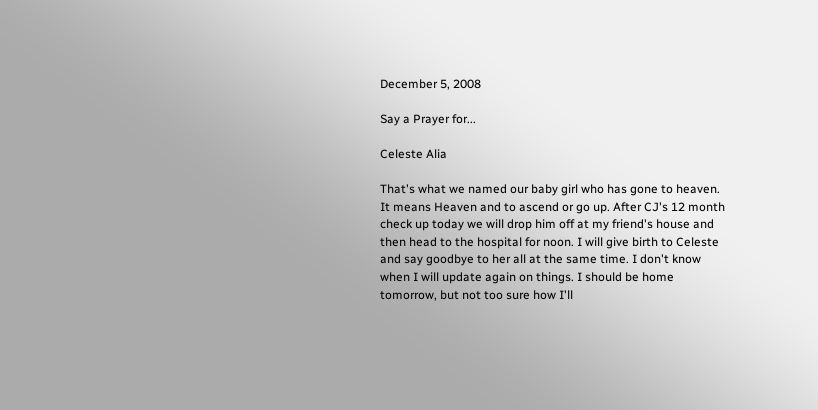December 5, 2008

Say a Prayer for...

Celeste Alia

That's what we named our baby girl who has gone to heaven. It means Heaven and to ascend or go up. After CJ's 12 month check up today we will drop him off at my friend's house and then head to the hospital for noon. I will give birth to Celeste and say goodbye to her all at the same time. I don't know when I will update again on things. I should be home tomorrow, but not too sure how I'll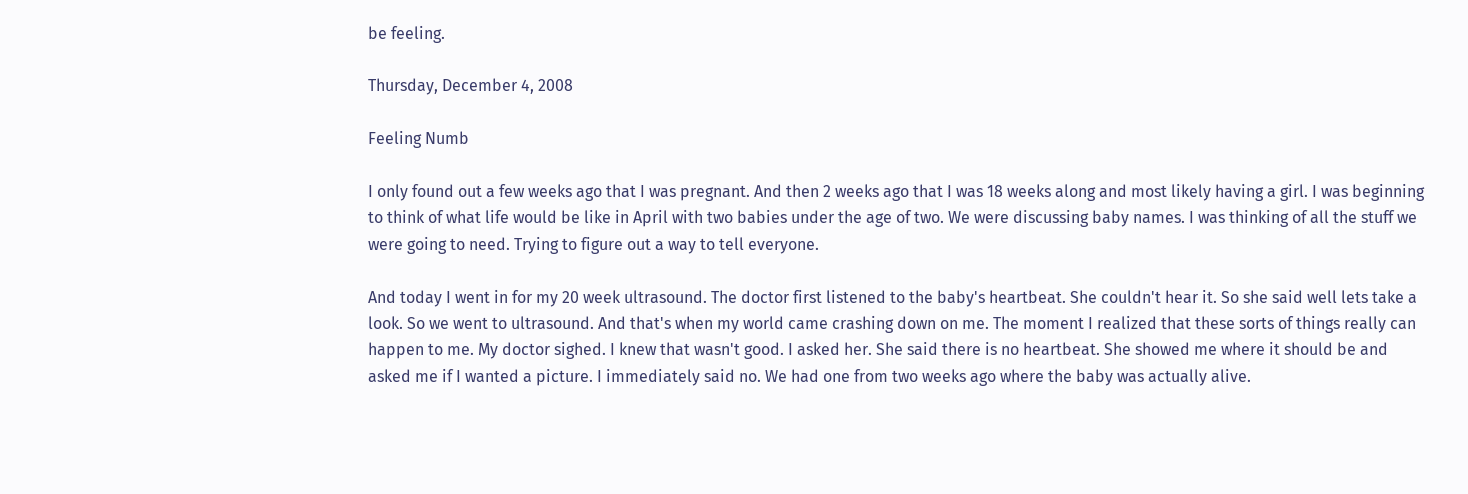be feeling.

Thursday, December 4, 2008

Feeling Numb

I only found out a few weeks ago that I was pregnant. And then 2 weeks ago that I was 18 weeks along and most likely having a girl. I was beginning to think of what life would be like in April with two babies under the age of two. We were discussing baby names. I was thinking of all the stuff we were going to need. Trying to figure out a way to tell everyone.

And today I went in for my 20 week ultrasound. The doctor first listened to the baby's heartbeat. She couldn't hear it. So she said well lets take a look. So we went to ultrasound. And that's when my world came crashing down on me. The moment I realized that these sorts of things really can happen to me. My doctor sighed. I knew that wasn't good. I asked her. She said there is no heartbeat. She showed me where it should be and asked me if I wanted a picture. I immediately said no. We had one from two weeks ago where the baby was actually alive.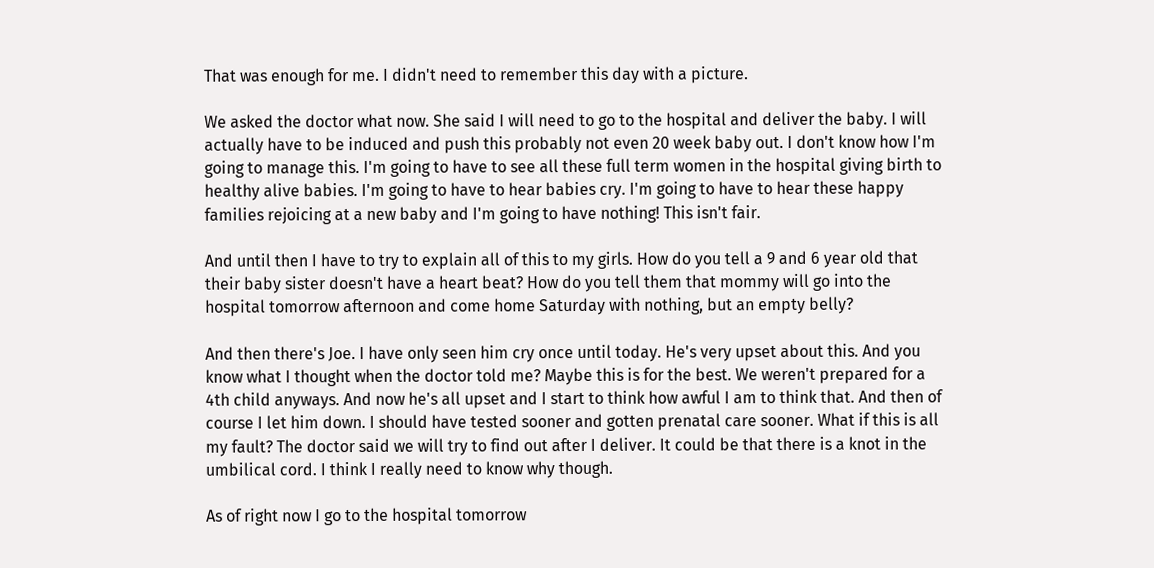That was enough for me. I didn't need to remember this day with a picture.

We asked the doctor what now. She said I will need to go to the hospital and deliver the baby. I will actually have to be induced and push this probably not even 20 week baby out. I don't know how I'm going to manage this. I'm going to have to see all these full term women in the hospital giving birth to healthy alive babies. I'm going to have to hear babies cry. I'm going to have to hear these happy families rejoicing at a new baby and I'm going to have nothing! This isn't fair.

And until then I have to try to explain all of this to my girls. How do you tell a 9 and 6 year old that their baby sister doesn't have a heart beat? How do you tell them that mommy will go into the hospital tomorrow afternoon and come home Saturday with nothing, but an empty belly?

And then there's Joe. I have only seen him cry once until today. He's very upset about this. And you know what I thought when the doctor told me? Maybe this is for the best. We weren't prepared for a 4th child anyways. And now he's all upset and I start to think how awful I am to think that. And then of course I let him down. I should have tested sooner and gotten prenatal care sooner. What if this is all my fault? The doctor said we will try to find out after I deliver. It could be that there is a knot in the umbilical cord. I think I really need to know why though.

As of right now I go to the hospital tomorrow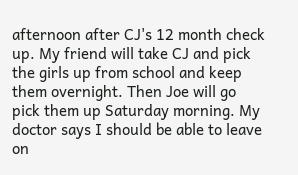afternoon after CJ's 12 month check up. My friend will take CJ and pick the girls up from school and keep them overnight. Then Joe will go pick them up Saturday morning. My doctor says I should be able to leave on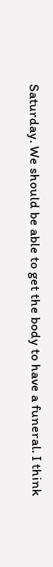Saturday. We should be able to get the body to have a funeral. I think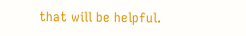that will be helpful.